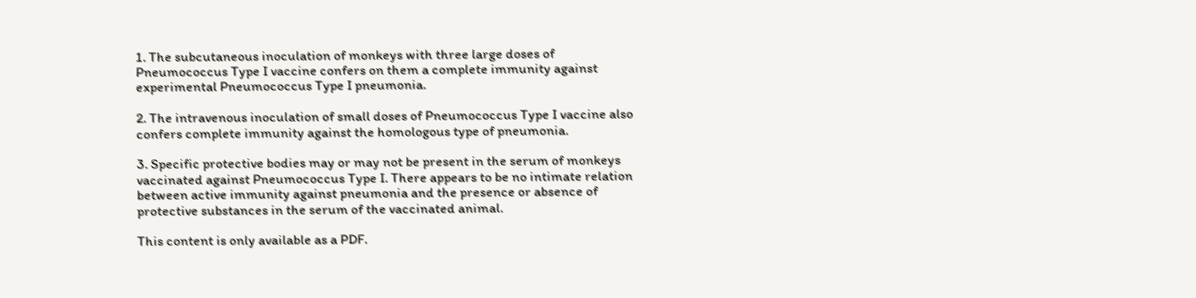1. The subcutaneous inoculation of monkeys with three large doses of Pneumococcus Type I vaccine confers on them a complete immunity against experimental Pneumococcus Type I pneumonia.

2. The intravenous inoculation of small doses of Pneumococcus Type I vaccine also confers complete immunity against the homologous type of pneumonia.

3. Specific protective bodies may or may not be present in the serum of monkeys vaccinated against Pneumococcus Type I. There appears to be no intimate relation between active immunity against pneumonia and the presence or absence of protective substances in the serum of the vaccinated animal.

This content is only available as a PDF.